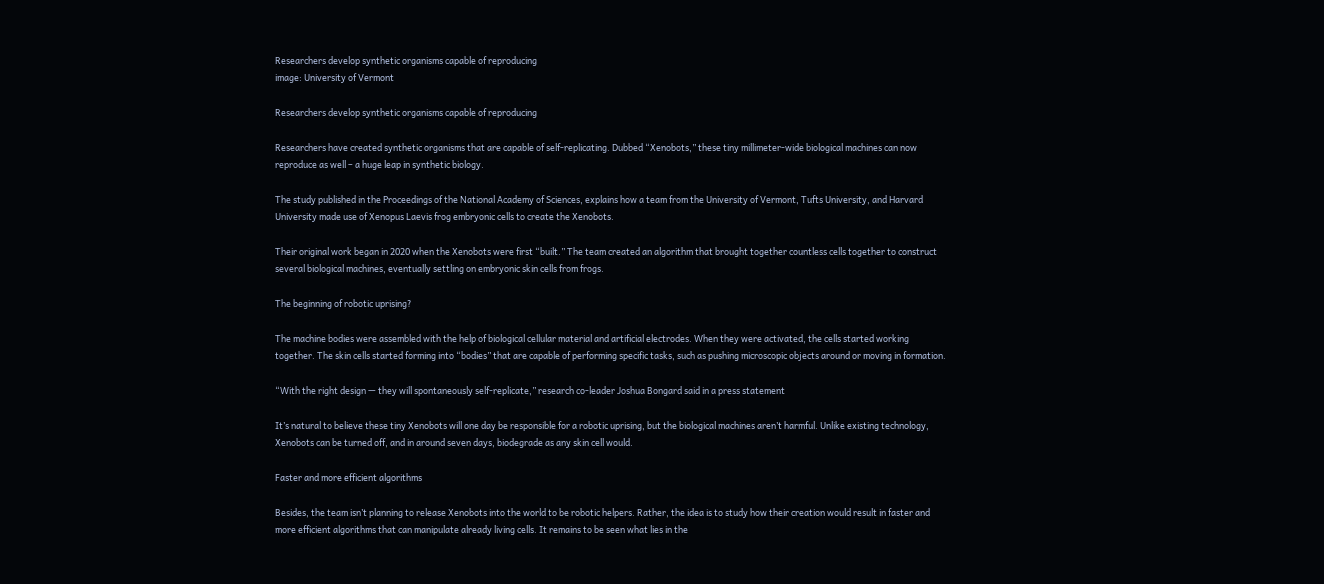Researchers develop synthetic organisms capable of reproducing
image: University of Vermont

Researchers develop synthetic organisms capable of reproducing

Researchers have created synthetic organisms that are capable of self-replicating. Dubbed “Xenobots,” these tiny millimeter-wide biological machines can now reproduce as well – a huge leap in synthetic biology.

The study published in the Proceedings of the National Academy of Sciences, explains how a team from the University of Vermont, Tufts University, and Harvard University made use of Xenopus Laevis frog embryonic cells to create the Xenobots.

Their original work began in 2020 when the Xenobots were first “built.” The team created an algorithm that brought together countless cells together to construct several biological machines, eventually settling on embryonic skin cells from frogs.

The beginning of robotic uprising?

The machine bodies were assembled with the help of biological cellular material and artificial electrodes. When they were activated, the cells started working together. The skin cells started forming into “bodies” that are capable of performing specific tasks, such as pushing microscopic objects around or moving in formation.

“With the right design — they will spontaneously self-replicate,” research co-leader Joshua Bongard said in a press statement

It’s natural to believe these tiny Xenobots will one day be responsible for a robotic uprising, but the biological machines aren’t harmful. Unlike existing technology, Xenobots can be turned off, and in around seven days, biodegrade as any skin cell would.

Faster and more efficient algorithms

Besides, the team isn’t planning to release Xenobots into the world to be robotic helpers. Rather, the idea is to study how their creation would result in faster and more efficient algorithms that can manipulate already living cells. It remains to be seen what lies in the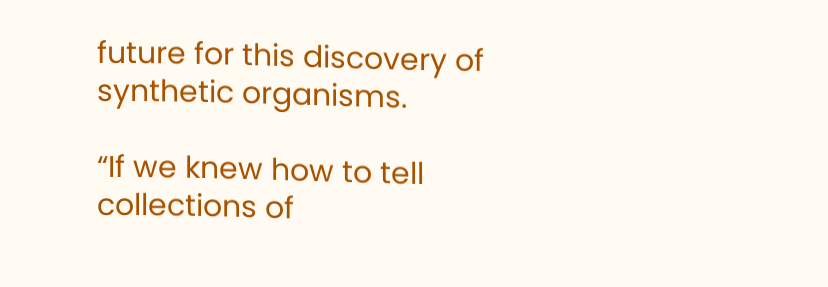future for this discovery of synthetic organisms.

“If we knew how to tell collections of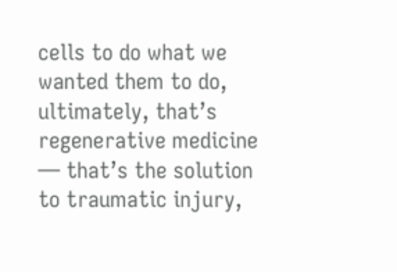cells to do what we wanted them to do, ultimately, that’s regenerative medicine — that’s the solution to traumatic injury,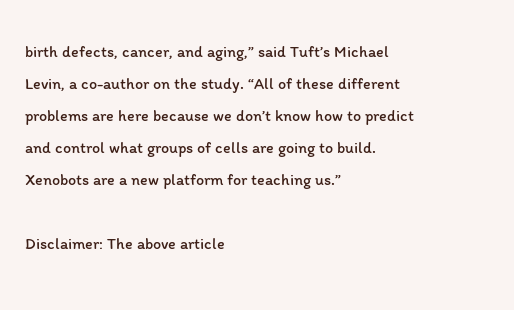birth defects, cancer, and aging,” said Tuft’s Michael Levin, a co-author on the study. “All of these different problems are here because we don’t know how to predict and control what groups of cells are going to build. Xenobots are a new platform for teaching us.”

Disclaimer: The above article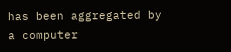has been aggregated by a computer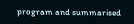program and summarised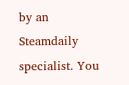by an Steamdaily specialist. You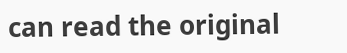can read the original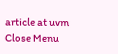article at uvm
Close Menu